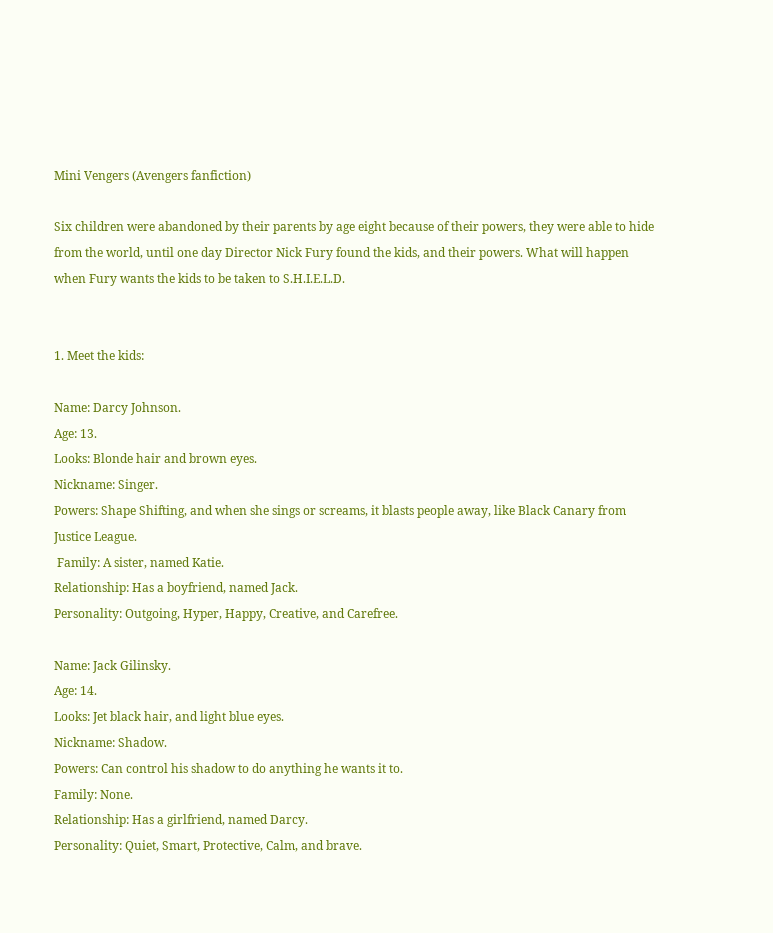Mini Vengers (Avengers fanfiction)

Six children were abandoned by their parents by age eight because of their powers, they were able to hide from the world, until one day Director Nick Fury found the kids, and their powers. What will happen when Fury wants the kids to be taken to S.H.I.E.L.D.


1. Meet the kids:

Name: Darcy Johnson.
Age: 13.
Looks: Blonde hair and brown eyes.
Nickname: Singer.
Powers: Shape Shifting, and when she sings or screams, it blasts people away, like Black Canary from Justice League.
 Family: A sister, named Katie.
Relationship: Has a boyfriend, named Jack.
Personality: Outgoing, Hyper, Happy, Creative, and Carefree.

Name: Jack Gilinsky.
Age: 14.
Looks: Jet black hair, and light blue eyes.
Nickname: Shadow.
Powers: Can control his shadow to do anything he wants it to.
Family: None.
Relationship: Has a girlfriend, named Darcy.
Personality: Quiet, Smart, Protective, Calm, and brave.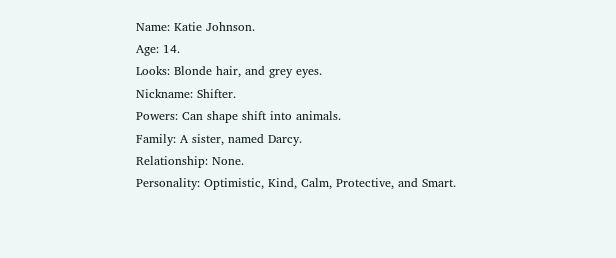Name: Katie Johnson.
Age: 14.
Looks: Blonde hair, and grey eyes.
Nickname: Shifter.
Powers: Can shape shift into animals.
Family: A sister, named Darcy.
Relationship: None.
Personality: Optimistic, Kind, Calm, Protective, and Smart.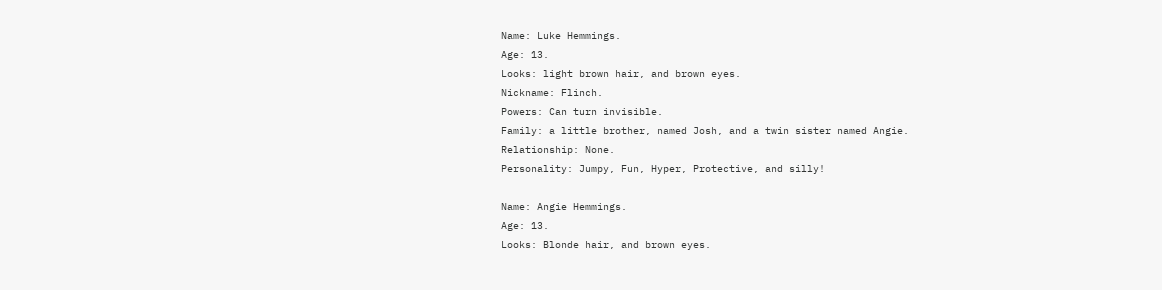Name: Luke Hemmings.
Age: 13.
Looks: light brown hair, and brown eyes.
Nickname: Flinch.
Powers: Can turn invisible.
Family: a little brother, named Josh, and a twin sister named Angie.
Relationship: None.
Personality: Jumpy, Fun, Hyper, Protective, and silly!

Name: Angie Hemmings.
Age: 13.
Looks: Blonde hair, and brown eyes.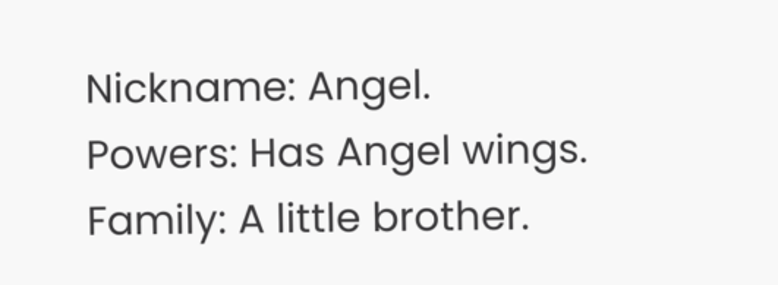Nickname: Angel.
Powers: Has Angel wings.
Family: A little brother.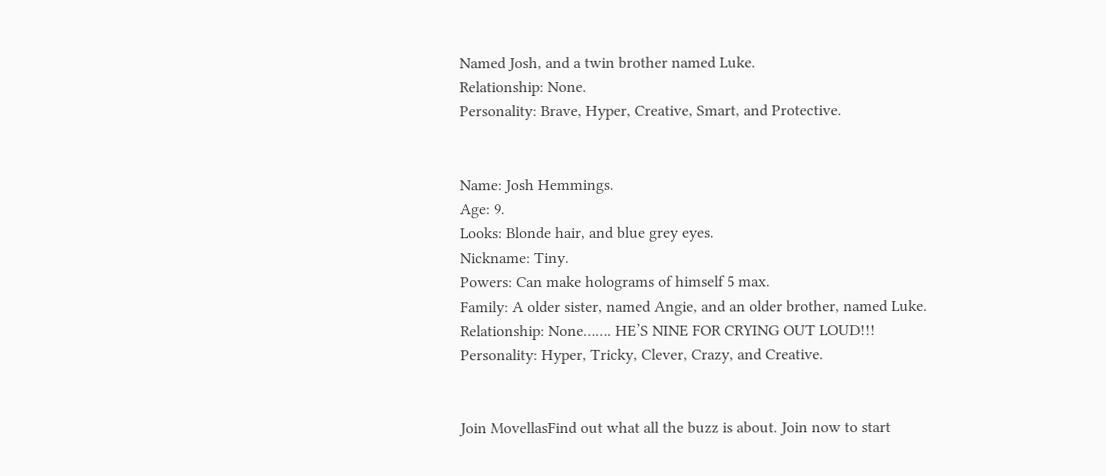Named Josh, and a twin brother named Luke.
Relationship: None.
Personality: Brave, Hyper, Creative, Smart, and Protective.


Name: Josh Hemmings.
Age: 9.
Looks: Blonde hair, and blue grey eyes.
Nickname: Tiny.
Powers: Can make holograms of himself 5 max.
Family: A older sister, named Angie, and an older brother, named Luke.
Relationship: None……. HE’S NINE FOR CRYING OUT LOUD!!!
Personality: Hyper, Tricky, Clever, Crazy, and Creative.


Join MovellasFind out what all the buzz is about. Join now to start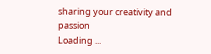sharing your creativity and passion
Loading ...